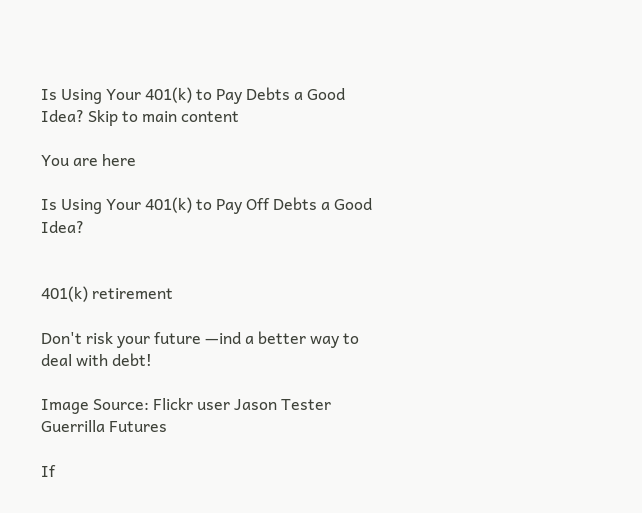Is Using Your 401(k) to Pay Debts a Good Idea? Skip to main content

You are here

Is Using Your 401(k) to Pay Off Debts a Good Idea?


401(k) retirement

Don't risk your future —ind a better way to deal with debt!

Image Source: Flickr user Jason Tester Guerrilla Futures

If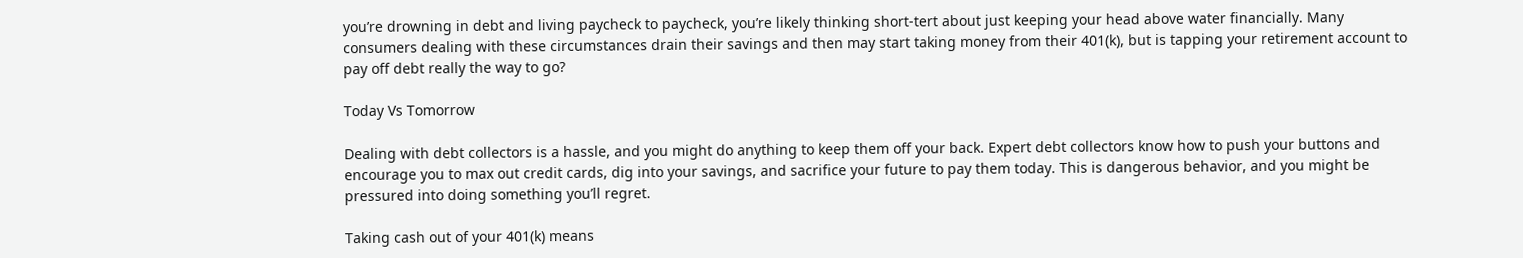you’re drowning in debt and living paycheck to paycheck, you’re likely thinking short-tert about just keeping your head above water financially. Many consumers dealing with these circumstances drain their savings and then may start taking money from their 401(k), but is tapping your retirement account to pay off debt really the way to go?

Today Vs Tomorrow

Dealing with debt collectors is a hassle, and you might do anything to keep them off your back. Expert debt collectors know how to push your buttons and encourage you to max out credit cards, dig into your savings, and sacrifice your future to pay them today. This is dangerous behavior, and you might be pressured into doing something you’ll regret.

Taking cash out of your 401(k) means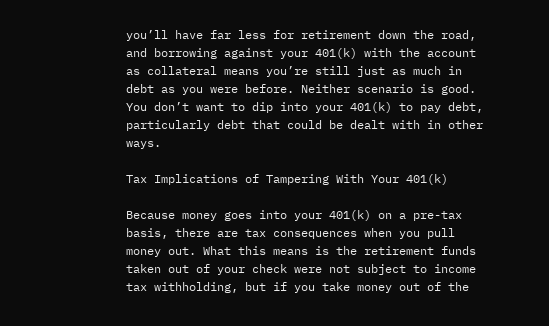you’ll have far less for retirement down the road, and borrowing against your 401(k) with the account as collateral means you’re still just as much in debt as you were before. Neither scenario is good. You don’t want to dip into your 401(k) to pay debt, particularly debt that could be dealt with in other ways.

Tax Implications of Tampering With Your 401(k)

Because money goes into your 401(k) on a pre-tax basis, there are tax consequences when you pull money out. What this means is the retirement funds taken out of your check were not subject to income tax withholding, but if you take money out of the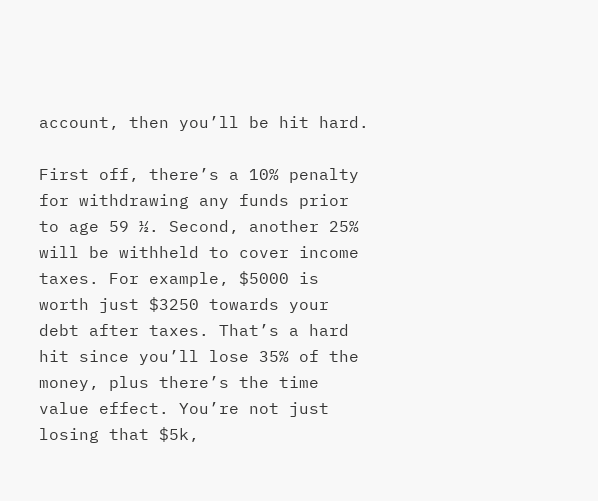account, then you’ll be hit hard.

First off, there’s a 10% penalty for withdrawing any funds prior to age 59 ½. Second, another 25% will be withheld to cover income taxes. For example, $5000 is worth just $3250 towards your debt after taxes. That’s a hard hit since you’ll lose 35% of the money, plus there’s the time value effect. You’re not just losing that $5k,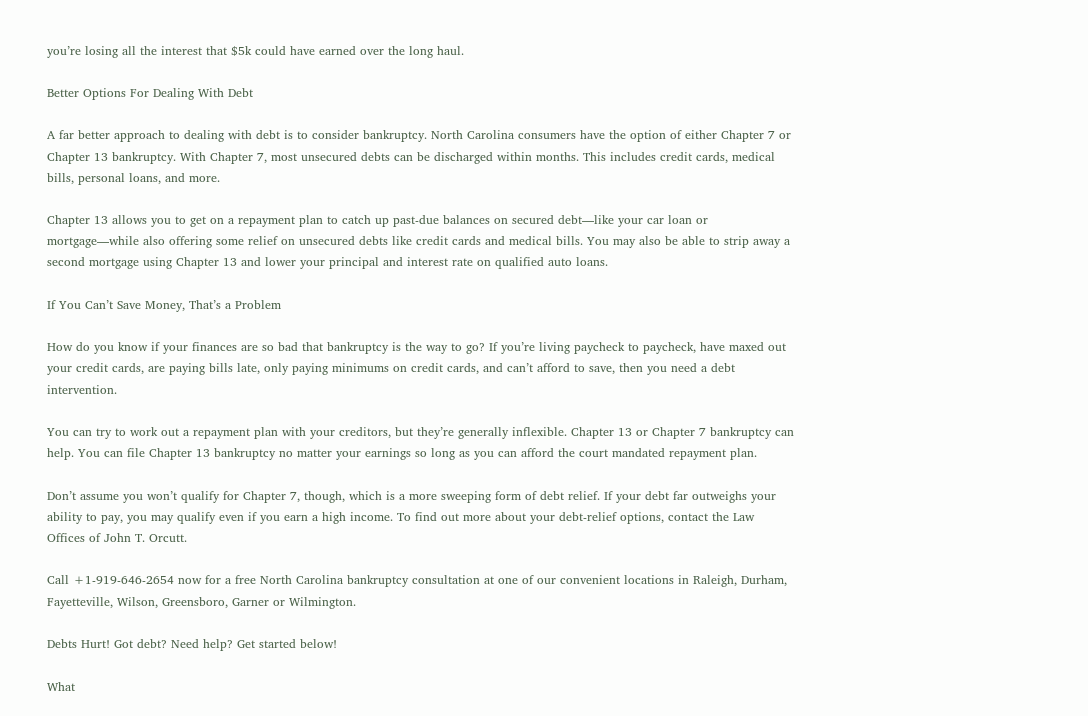you’re losing all the interest that $5k could have earned over the long haul.

Better Options For Dealing With Debt

A far better approach to dealing with debt is to consider bankruptcy. North Carolina consumers have the option of either Chapter 7 or Chapter 13 bankruptcy. With Chapter 7, most unsecured debts can be discharged within months. This includes credit cards, medical bills, personal loans, and more.

Chapter 13 allows you to get on a repayment plan to catch up past-due balances on secured debt—like your car loan or mortgage—while also offering some relief on unsecured debts like credit cards and medical bills. You may also be able to strip away a second mortgage using Chapter 13 and lower your principal and interest rate on qualified auto loans.

If You Can’t Save Money, That’s a Problem

How do you know if your finances are so bad that bankruptcy is the way to go? If you’re living paycheck to paycheck, have maxed out your credit cards, are paying bills late, only paying minimums on credit cards, and can’t afford to save, then you need a debt intervention.

You can try to work out a repayment plan with your creditors, but they’re generally inflexible. Chapter 13 or Chapter 7 bankruptcy can help. You can file Chapter 13 bankruptcy no matter your earnings so long as you can afford the court mandated repayment plan.

Don’t assume you won’t qualify for Chapter 7, though, which is a more sweeping form of debt relief. If your debt far outweighs your ability to pay, you may qualify even if you earn a high income. To find out more about your debt-relief options, contact the Law Offices of John T. Orcutt.

Call +1-919-646-2654 now for a free North Carolina bankruptcy consultation at one of our convenient locations in Raleigh, Durham, Fayetteville, Wilson, Greensboro, Garner or Wilmington.

Debts Hurt! Got debt? Need help? Get started below!

What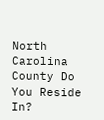North Carolina County Do You Reside In?